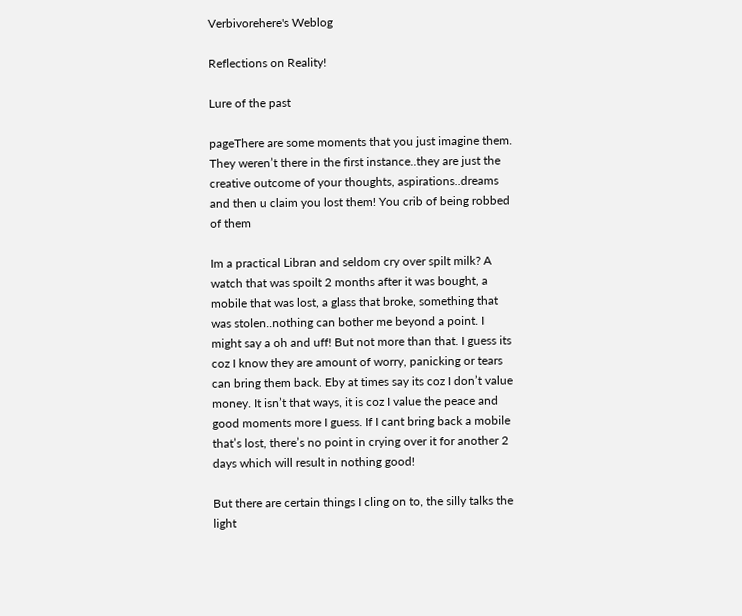Verbivorehere's Weblog

Reflections on Reality!

Lure of the past

pageThere are some moments that you just imagine them. They weren’t there in the first instance..they are just the creative outcome of your thoughts, aspirations..dreams and then u claim you lost them! You crib of being robbed of them

Im a practical Libran and seldom cry over spilt milk? A watch that was spoilt 2 months after it was bought, a mobile that was lost, a glass that broke, something that was stolen..nothing can bother me beyond a point. I might say a oh and uff! But not more than that. I guess its coz I know they are amount of worry, panicking or tears can bring them back. Eby at times say its coz I don’t value money. It isn’t that ways, it is coz I value the peace and good moments more I guess. If I cant bring back a mobile that’s lost, there’s no point in crying over it for another 2 days which will result in nothing good!

But there are certain things I cling on to, the silly talks the light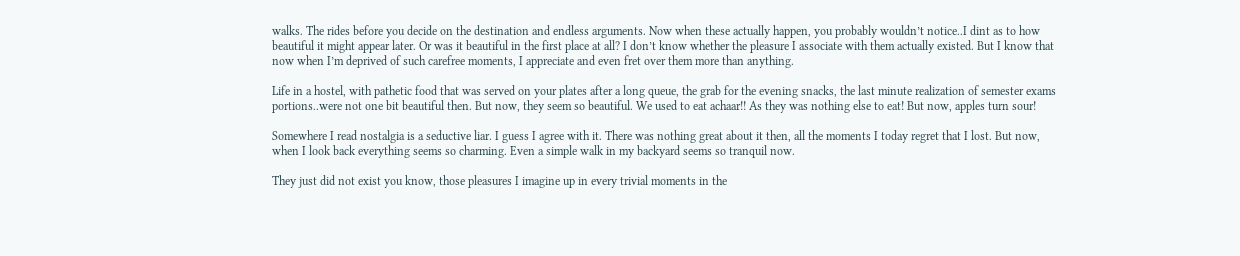walks. The rides before you decide on the destination and endless arguments. Now when these actually happen, you probably wouldn’t notice..I dint as to how beautiful it might appear later. Or was it beautiful in the first place at all? I don’t know whether the pleasure I associate with them actually existed. But I know that now when I’m deprived of such carefree moments, I appreciate and even fret over them more than anything.

Life in a hostel, with pathetic food that was served on your plates after a long queue, the grab for the evening snacks, the last minute realization of semester exams portions..were not one bit beautiful then. But now, they seem so beautiful. We used to eat achaar!! As they was nothing else to eat! But now, apples turn sour!

Somewhere I read nostalgia is a seductive liar. I guess I agree with it. There was nothing great about it then, all the moments I today regret that I lost. But now, when I look back everything seems so charming. Even a simple walk in my backyard seems so tranquil now.

They just did not exist you know, those pleasures I imagine up in every trivial moments in the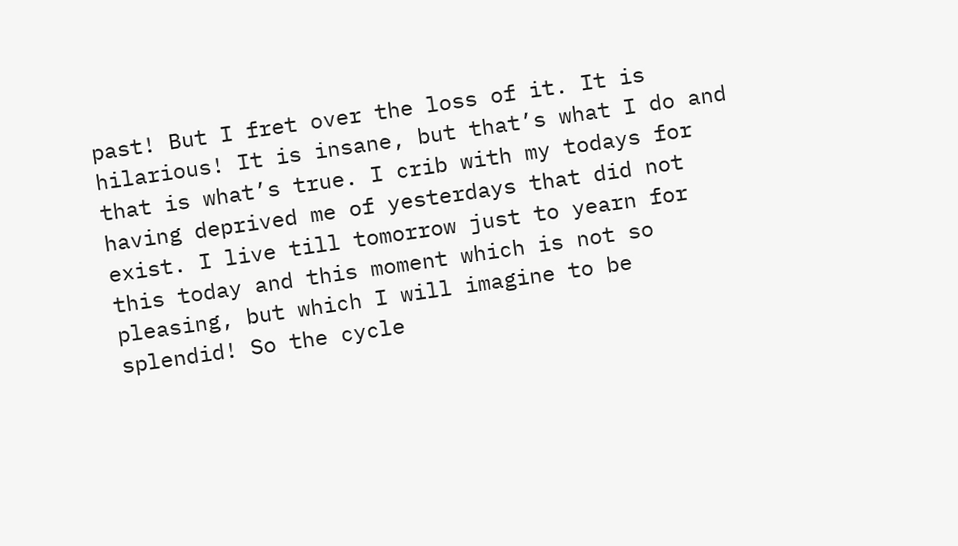past! But I fret over the loss of it. It is hilarious! It is insane, but that’s what I do and that is what’s true. I crib with my todays for having deprived me of yesterdays that did not exist. I live till tomorrow just to yearn for this today and this moment which is not so pleasing, but which I will imagine to be splendid! So the cycle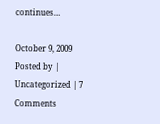continues…

October 9, 2009 Posted by | Uncategorized | 7 Comments